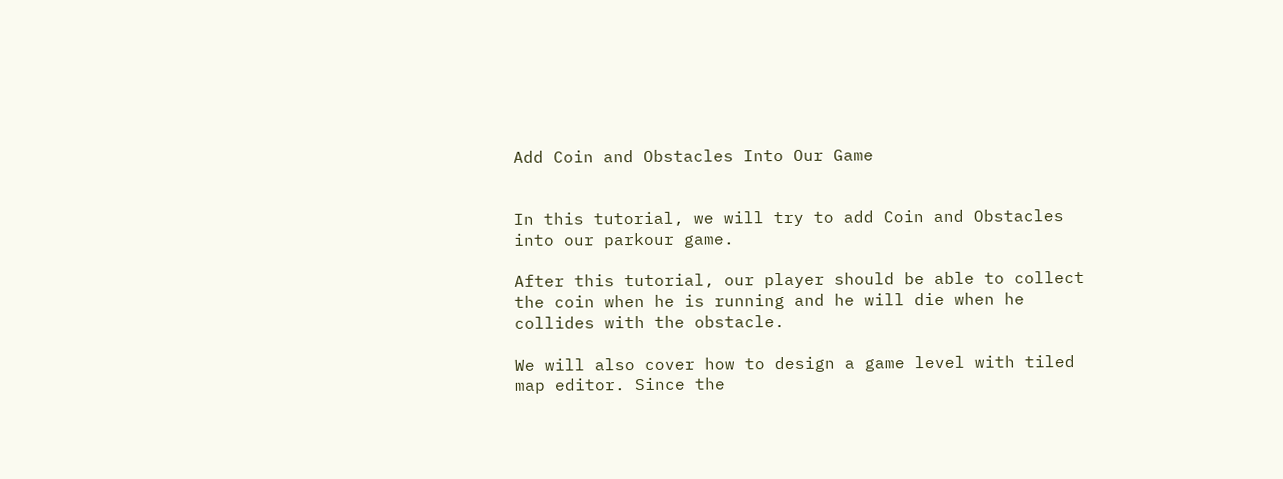Add Coin and Obstacles Into Our Game


In this tutorial, we will try to add Coin and Obstacles into our parkour game.

After this tutorial, our player should be able to collect the coin when he is running and he will die when he collides with the obstacle.

We will also cover how to design a game level with tiled map editor. Since the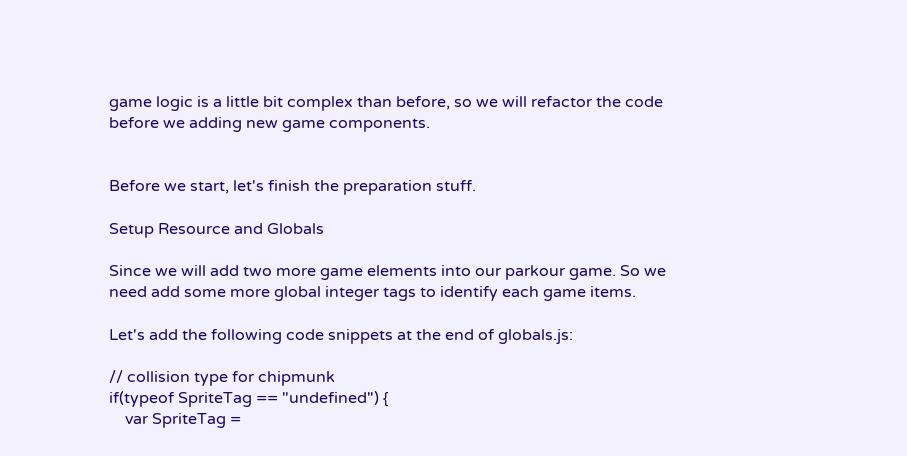game logic is a little bit complex than before, so we will refactor the code before we adding new game components.


Before we start, let's finish the preparation stuff.

Setup Resource and Globals

Since we will add two more game elements into our parkour game. So we need add some more global integer tags to identify each game items.

Let's add the following code snippets at the end of globals.js:

// collision type for chipmunk
if(typeof SpriteTag == "undefined") {
    var SpriteTag =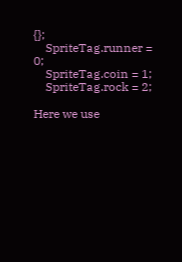{};
    SpriteTag.runner = 0;
    SpriteTag.coin = 1;
    SpriteTag.rock = 2;

Here we use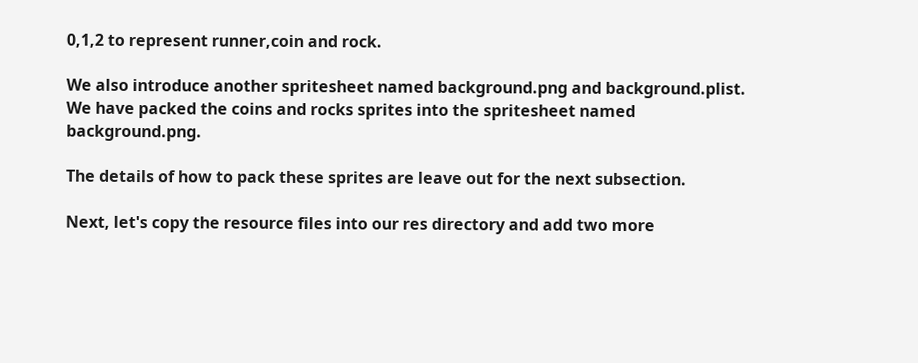0,1,2 to represent runner,coin and rock.

We also introduce another spritesheet named background.png and background.plist. We have packed the coins and rocks sprites into the spritesheet named background.png.

The details of how to pack these sprites are leave out for the next subsection.

Next, let's copy the resource files into our res directory and add two more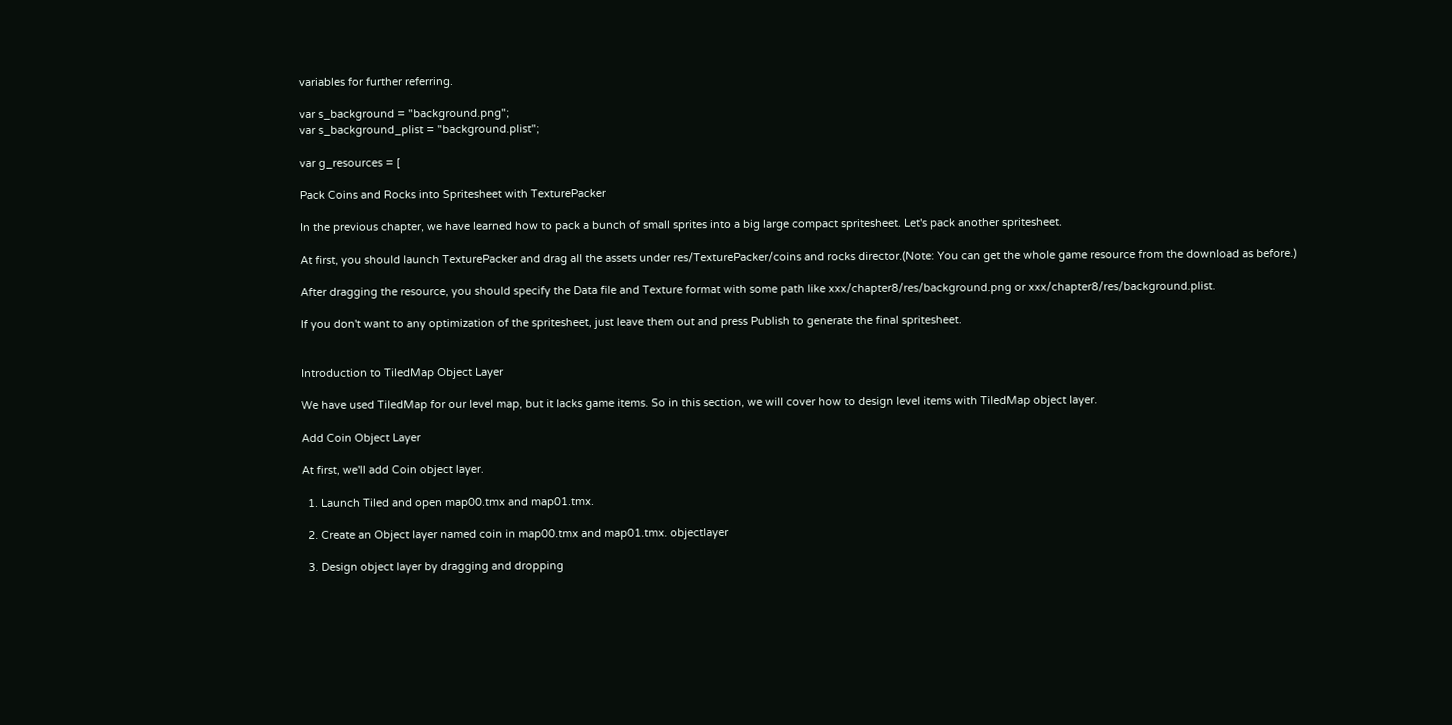variables for further referring.

var s_background = "background.png";
var s_background_plist = "background.plist";

var g_resources = [

Pack Coins and Rocks into Spritesheet with TexturePacker

In the previous chapter, we have learned how to pack a bunch of small sprites into a big large compact spritesheet. Let's pack another spritesheet.

At first, you should launch TexturePacker and drag all the assets under res/TexturePacker/coins and rocks director.(Note: You can get the whole game resource from the download as before.)

After dragging the resource, you should specify the Data file and Texture format with some path like xxx/chapter8/res/background.png or xxx/chapter8/res/background.plist.

If you don't want to any optimization of the spritesheet, just leave them out and press Publish to generate the final spritesheet.


Introduction to TiledMap Object Layer

We have used TiledMap for our level map, but it lacks game items. So in this section, we will cover how to design level items with TiledMap object layer.

Add Coin Object Layer

At first, we'll add Coin object layer.

  1. Launch Tiled and open map00.tmx and map01.tmx.

  2. Create an Object layer named coin in map00.tmx and map01.tmx. objectlayer

  3. Design object layer by dragging and dropping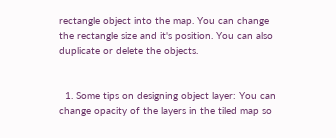rectangle object into the map. You can change the rectangle size and it's position. You can also duplicate or delete the objects.


  1. Some tips on designing object layer: You can change opacity of the layers in the tiled map so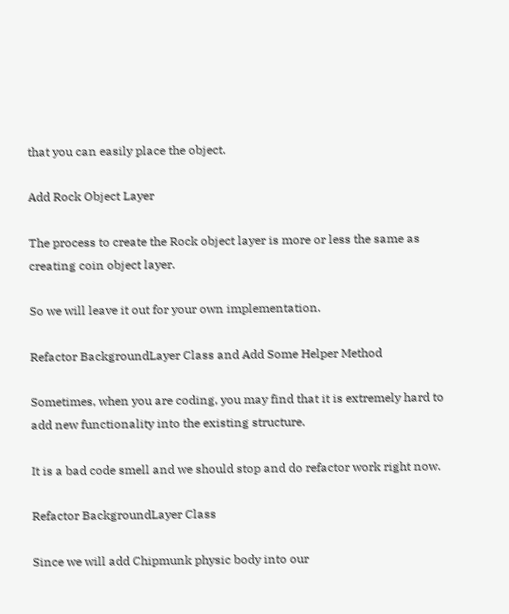that you can easily place the object.

Add Rock Object Layer

The process to create the Rock object layer is more or less the same as creating coin object layer.

So we will leave it out for your own implementation.

Refactor BackgroundLayer Class and Add Some Helper Method

Sometimes, when you are coding, you may find that it is extremely hard to add new functionality into the existing structure.

It is a bad code smell and we should stop and do refactor work right now.

Refactor BackgroundLayer Class

Since we will add Chipmunk physic body into our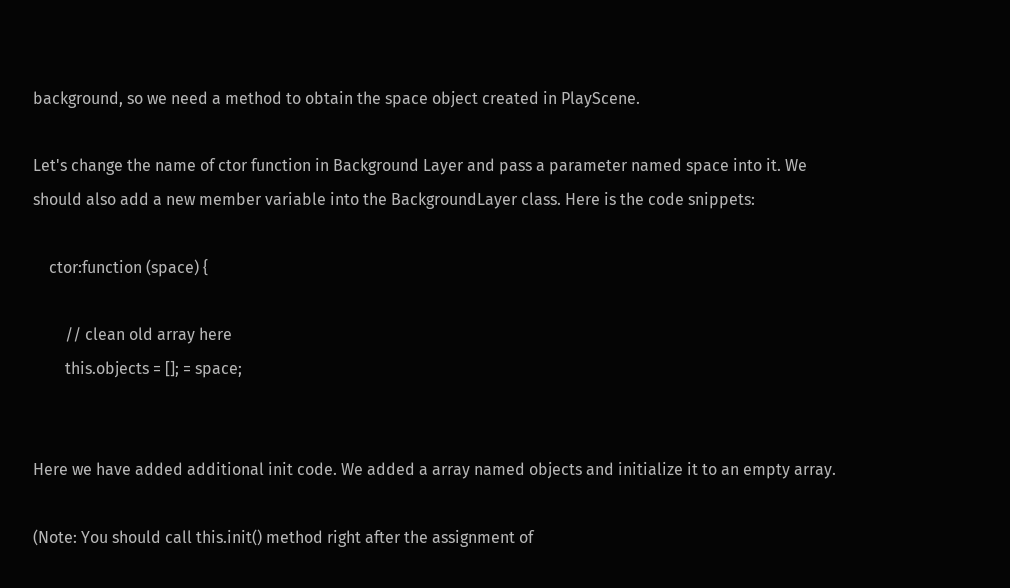background, so we need a method to obtain the space object created in PlayScene.

Let's change the name of ctor function in Background Layer and pass a parameter named space into it. We should also add a new member variable into the BackgroundLayer class. Here is the code snippets:

    ctor:function (space) {

        // clean old array here
        this.objects = []; = space;


Here we have added additional init code. We added a array named objects and initialize it to an empty array.

(Note: You should call this.init() method right after the assignment of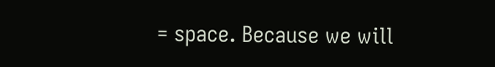= space. Because we will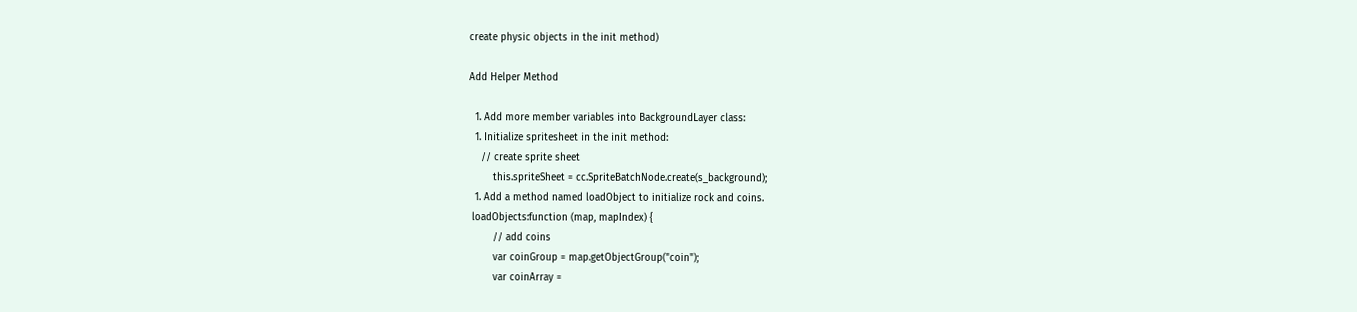create physic objects in the init method)

Add Helper Method

  1. Add more member variables into BackgroundLayer class:
  1. Initialize spritesheet in the init method:
    // create sprite sheet
        this.spriteSheet = cc.SpriteBatchNode.create(s_background);
  1. Add a method named loadObject to initialize rock and coins.
 loadObjects:function (map, mapIndex) {
        // add coins
        var coinGroup = map.getObjectGroup("coin");
        var coinArray =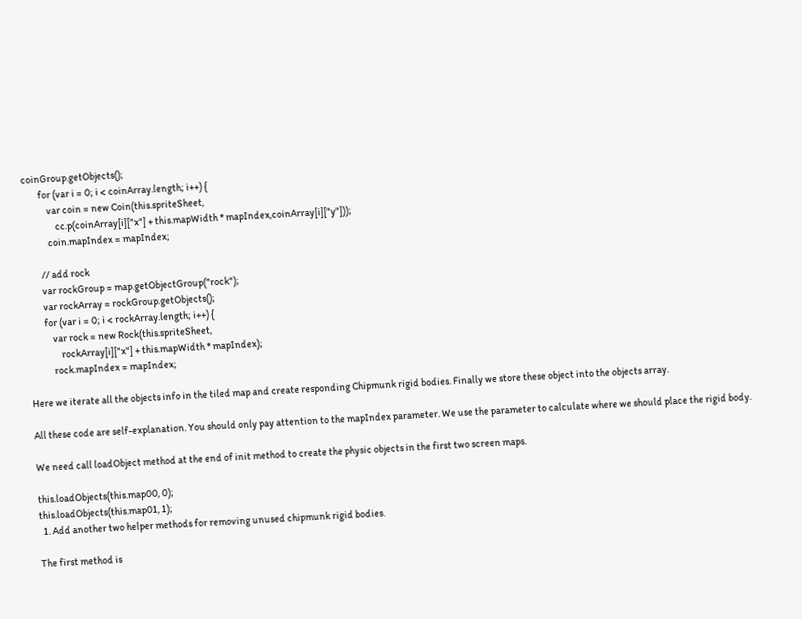coinGroup.getObjects();
        for (var i = 0; i < coinArray.length; i++) {
            var coin = new Coin(this.spriteSheet,
                cc.p(coinArray[i]["x"] + this.mapWidth * mapIndex,coinArray[i]["y"]));
            coin.mapIndex = mapIndex;

        // add rock
        var rockGroup = map.getObjectGroup("rock");
        var rockArray = rockGroup.getObjects();
        for (var i = 0; i < rockArray.length; i++) {
            var rock = new Rock(this.spriteSheet,
                rockArray[i]["x"] + this.mapWidth * mapIndex);
            rock.mapIndex = mapIndex;

Here we iterate all the objects info in the tiled map and create responding Chipmunk rigid bodies. Finally we store these object into the objects array.

All these code are self-explanation. You should only pay attention to the mapIndex parameter. We use the parameter to calculate where we should place the rigid body.

We need call loadObject method at the end of init method to create the physic objects in the first two screen maps.

this.loadObjects(this.map00, 0);
this.loadObjects(this.map01, 1);
  1. Add another two helper methods for removing unused chipmunk rigid bodies.

The first method is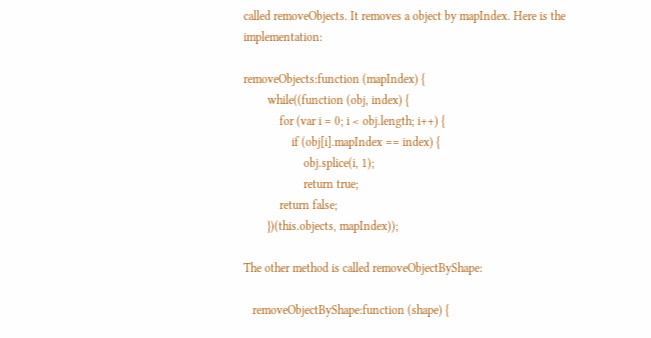called removeObjects. It removes a object by mapIndex. Here is the implementation:

removeObjects:function (mapIndex) {
        while((function (obj, index) {
            for (var i = 0; i < obj.length; i++) {
                if (obj[i].mapIndex == index) {
                    obj.splice(i, 1);
                    return true;
            return false;
        })(this.objects, mapIndex));

The other method is called removeObjectByShape:

   removeObjectByShape:function (shape) {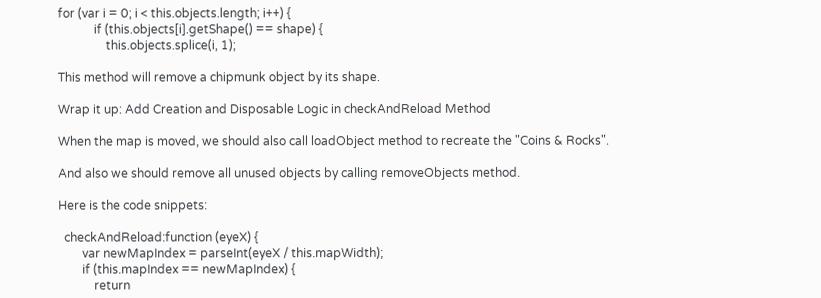for (var i = 0; i < this.objects.length; i++) {
            if (this.objects[i].getShape() == shape) {
                this.objects.splice(i, 1);

This method will remove a chipmunk object by its shape.

Wrap it up: Add Creation and Disposable Logic in checkAndReload Method

When the map is moved, we should also call loadObject method to recreate the "Coins & Rocks".

And also we should remove all unused objects by calling removeObjects method.

Here is the code snippets:

  checkAndReload:function (eyeX) {
        var newMapIndex = parseInt(eyeX / this.mapWidth);
        if (this.mapIndex == newMapIndex) {
            return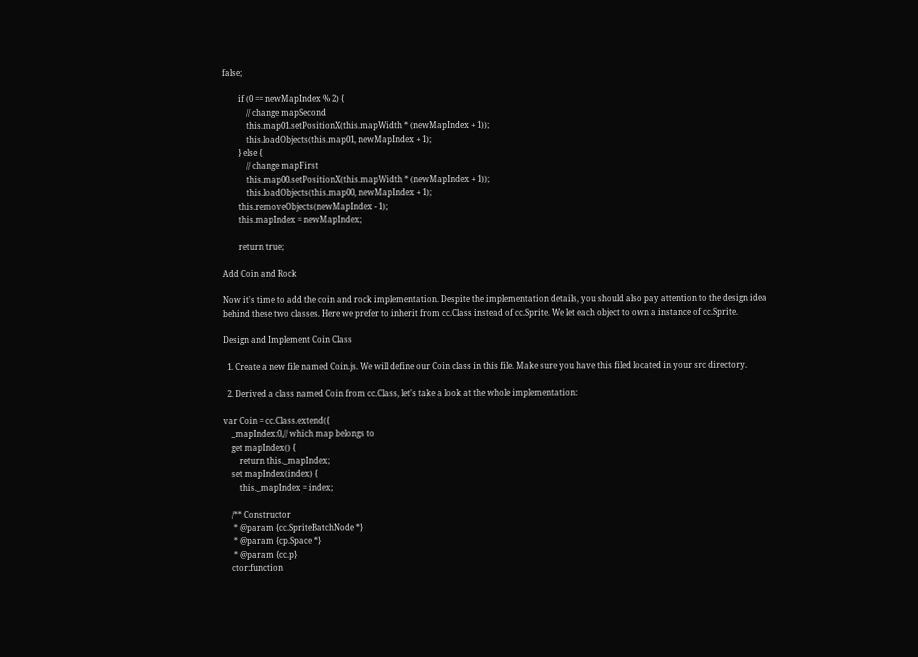false;

        if (0 == newMapIndex % 2) {
            // change mapSecond
            this.map01.setPositionX(this.mapWidth * (newMapIndex + 1));
            this.loadObjects(this.map01, newMapIndex + 1);
        } else {
            // change mapFirst
            this.map00.setPositionX(this.mapWidth * (newMapIndex + 1));
            this.loadObjects(this.map00, newMapIndex + 1);
        this.removeObjects(newMapIndex - 1);
        this.mapIndex = newMapIndex;

        return true;

Add Coin and Rock

Now it's time to add the coin and rock implementation. Despite the implementation details, you should also pay attention to the design idea behind these two classes. Here we prefer to inherit from cc.Class instead of cc.Sprite. We let each object to own a instance of cc.Sprite.

Design and Implement Coin Class

  1. Create a new file named Coin.js. We will define our Coin class in this file. Make sure you have this filed located in your src directory.

  2. Derived a class named Coin from cc.Class, let's take a look at the whole implementation:

var Coin = cc.Class.extend({
    _mapIndex:0,// which map belongs to
    get mapIndex() {
        return this._mapIndex;
    set mapIndex(index) {
        this._mapIndex = index;

    /** Constructor
     * @param {cc.SpriteBatchNode *}
     * @param {cp.Space *}
     * @param {cc.p}
    ctor:function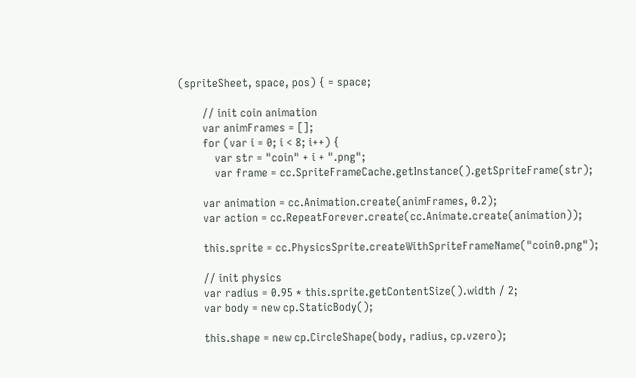(spriteSheet, space, pos) { = space;

        // init coin animation
        var animFrames = [];
        for (var i = 0; i < 8; i++) {
            var str = "coin" + i + ".png";
            var frame = cc.SpriteFrameCache.getInstance().getSpriteFrame(str);

        var animation = cc.Animation.create(animFrames, 0.2);
        var action = cc.RepeatForever.create(cc.Animate.create(animation));

        this.sprite = cc.PhysicsSprite.createWithSpriteFrameName("coin0.png");

        // init physics
        var radius = 0.95 * this.sprite.getContentSize().width / 2;
        var body = new cp.StaticBody();

        this.shape = new cp.CircleShape(body, radius, cp.vzero);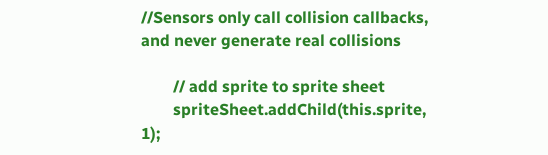//Sensors only call collision callbacks, and never generate real collisions

        // add sprite to sprite sheet
        spriteSheet.addChild(this.sprite, 1);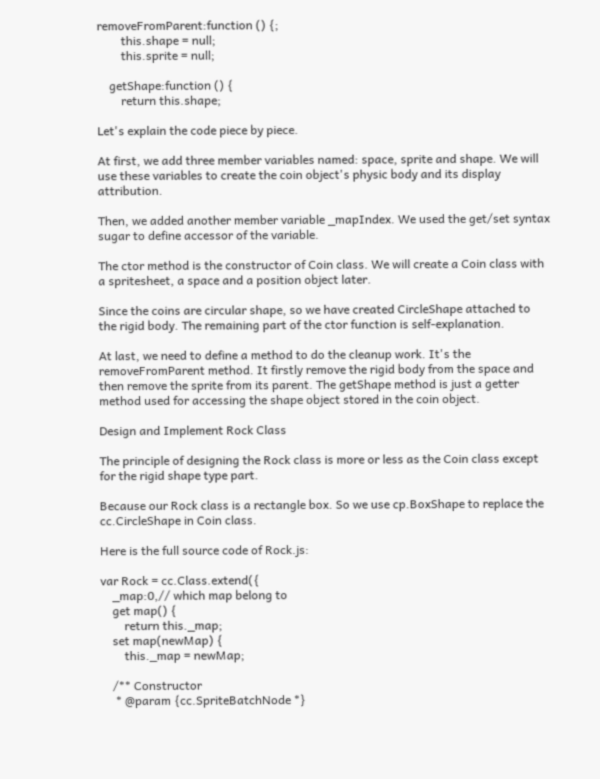removeFromParent:function () {;
        this.shape = null;
        this.sprite = null;

    getShape:function () {
        return this.shape;

Let's explain the code piece by piece.

At first, we add three member variables named: space, sprite and shape. We will use these variables to create the coin object's physic body and its display attribution.

Then, we added another member variable _mapIndex. We used the get/set syntax sugar to define accessor of the variable.

The ctor method is the constructor of Coin class. We will create a Coin class with a spritesheet, a space and a position object later.

Since the coins are circular shape, so we have created CircleShape attached to the rigid body. The remaining part of the ctor function is self-explanation.

At last, we need to define a method to do the cleanup work. It's the removeFromParent method. It firstly remove the rigid body from the space and then remove the sprite from its parent. The getShape method is just a getter method used for accessing the shape object stored in the coin object.

Design and Implement Rock Class

The principle of designing the Rock class is more or less as the Coin class except for the rigid shape type part.

Because our Rock class is a rectangle box. So we use cp.BoxShape to replace the cc.CircleShape in Coin class.

Here is the full source code of Rock.js:

var Rock = cc.Class.extend({
    _map:0,// which map belong to
    get map() {
        return this._map;
    set map(newMap) {
        this._map = newMap;

    /** Constructor
     * @param {cc.SpriteBatchNode *}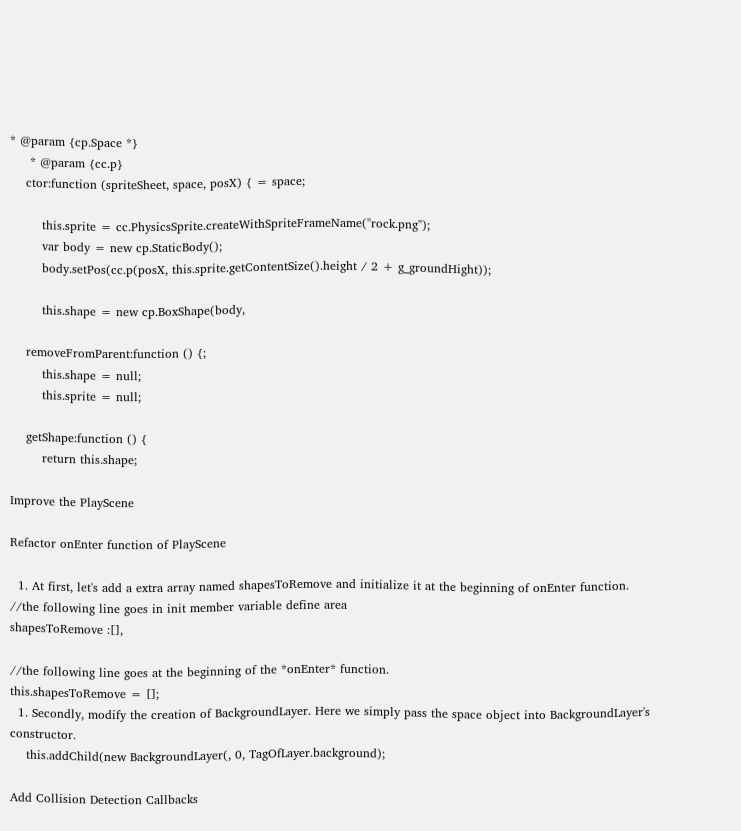* @param {cp.Space *}
     * @param {cc.p}
    ctor:function (spriteSheet, space, posX) { = space;

        this.sprite = cc.PhysicsSprite.createWithSpriteFrameName("rock.png");
        var body = new cp.StaticBody();
        body.setPos(cc.p(posX, this.sprite.getContentSize().height / 2 + g_groundHight));

        this.shape = new cp.BoxShape(body,

    removeFromParent:function () {;
        this.shape = null;
        this.sprite = null;

    getShape:function () {
        return this.shape;

Improve the PlayScene

Refactor onEnter function of PlayScene

  1. At first, let's add a extra array named shapesToRemove and initialize it at the beginning of onEnter function.
//the following line goes in init member variable define area
shapesToRemove :[],

//the following line goes at the beginning of the *onEnter* function.
this.shapesToRemove = [];
  1. Secondly, modify the creation of BackgroundLayer. Here we simply pass the space object into BackgroundLayer's constructor.
    this.addChild(new BackgroundLayer(, 0, TagOfLayer.background);

Add Collision Detection Callbacks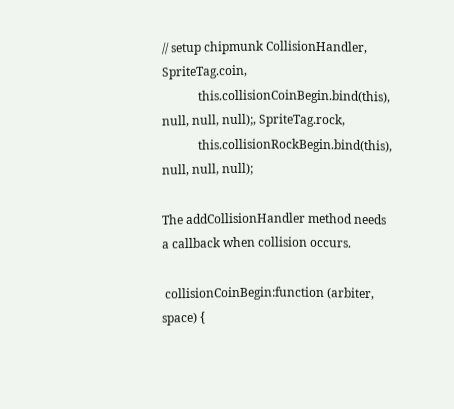// setup chipmunk CollisionHandler, SpriteTag.coin,
            this.collisionCoinBegin.bind(this), null, null, null);, SpriteTag.rock,
            this.collisionRockBegin.bind(this), null, null, null);

The addCollisionHandler method needs a callback when collision occurs.

 collisionCoinBegin:function (arbiter, space) {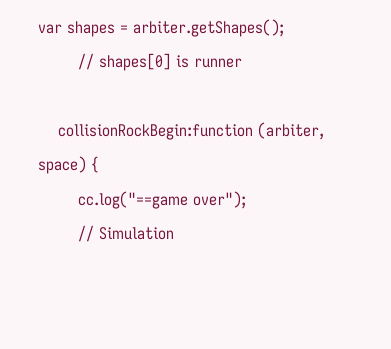var shapes = arbiter.getShapes();
        // shapes[0] is runner

    collisionRockBegin:function (arbiter, space) {
        cc.log("==game over");
        // Simulation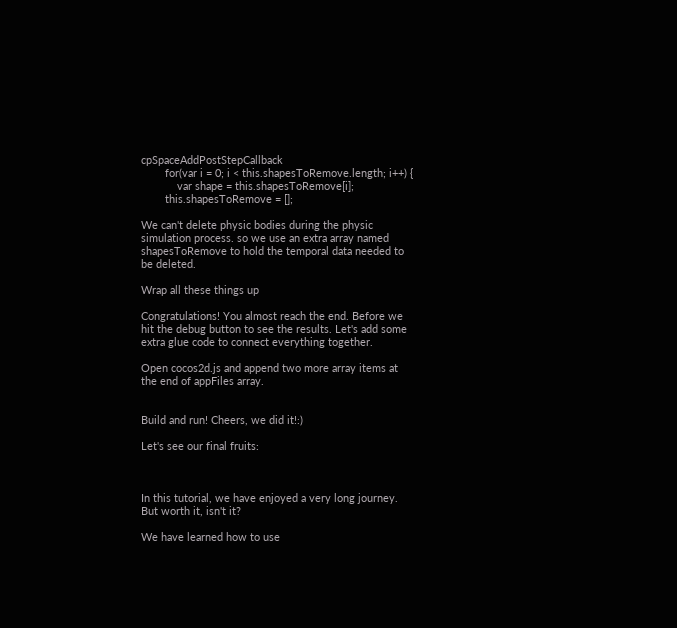cpSpaceAddPostStepCallback
        for(var i = 0; i < this.shapesToRemove.length; i++) {
            var shape = this.shapesToRemove[i];
        this.shapesToRemove = [];

We can't delete physic bodies during the physic simulation process. so we use an extra array named shapesToRemove to hold the temporal data needed to be deleted.

Wrap all these things up

Congratulations! You almost reach the end. Before we hit the debug button to see the results. Let's add some extra glue code to connect everything together.

Open cocos2d.js and append two more array items at the end of appFiles array.


Build and run! Cheers, we did it!:)

Let's see our final fruits:



In this tutorial, we have enjoyed a very long journey. But worth it, isn't it?

We have learned how to use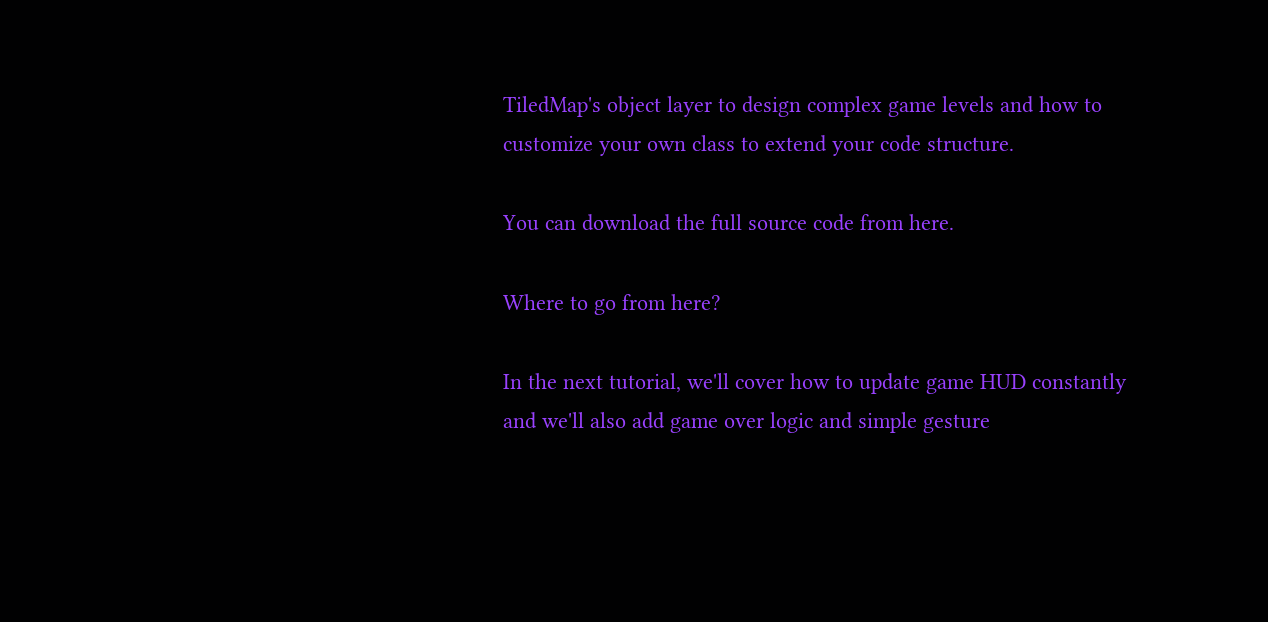TiledMap's object layer to design complex game levels and how to customize your own class to extend your code structure.

You can download the full source code from here.

Where to go from here?

In the next tutorial, we'll cover how to update game HUD constantly and we'll also add game over logic and simple gesture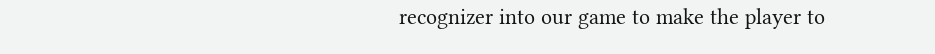recognizer into our game to make the player to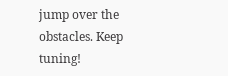jump over the obstacles. Keep tuning!